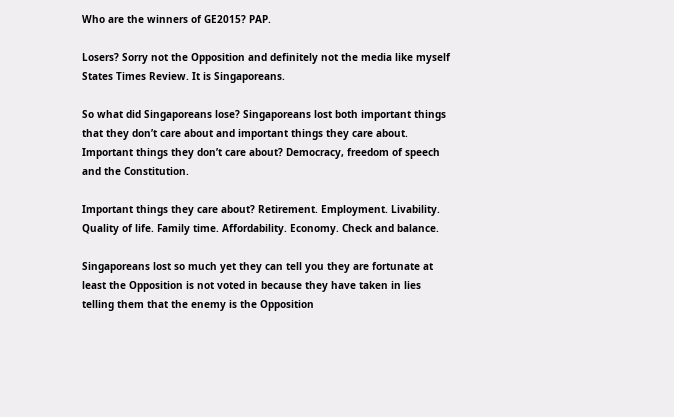Who are the winners of GE2015? PAP.

Losers? Sorry not the Opposition and definitely not the media like myself States Times Review. It is Singaporeans.

So what did Singaporeans lose? Singaporeans lost both important things that they don’t care about and important things they care about.
Important things they don’t care about? Democracy, freedom of speech and the Constitution.

Important things they care about? Retirement. Employment. Livability. Quality of life. Family time. Affordability. Economy. Check and balance.

Singaporeans lost so much yet they can tell you they are fortunate at least the Opposition is not voted in because they have taken in lies telling them that the enemy is the Opposition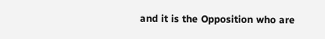and it is the Opposition who are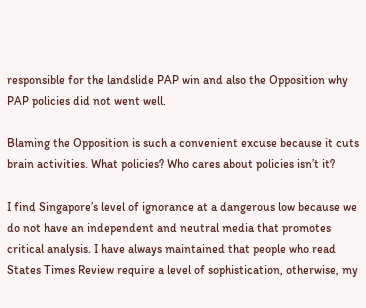responsible for the landslide PAP win and also the Opposition why PAP policies did not went well.

Blaming the Opposition is such a convenient excuse because it cuts brain activities. What policies? Who cares about policies isn’t it?

I find Singapore’s level of ignorance at a dangerous low because we do not have an independent and neutral media that promotes critical analysis. I have always maintained that people who read States Times Review require a level of sophistication, otherwise, my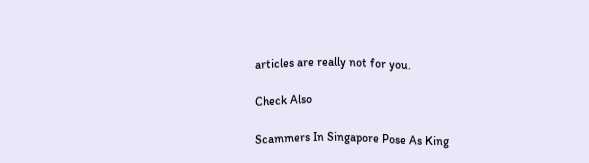articles are really not for you.

Check Also

Scammers In Singapore Pose As King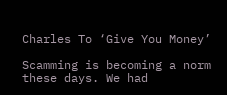Charles To ‘Give You Money’

Scamming is becoming a norm these days. We had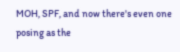MOH, SPF, and now there's even one posing as the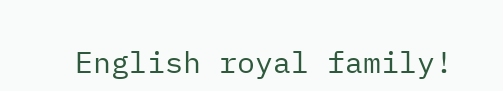English royal family!